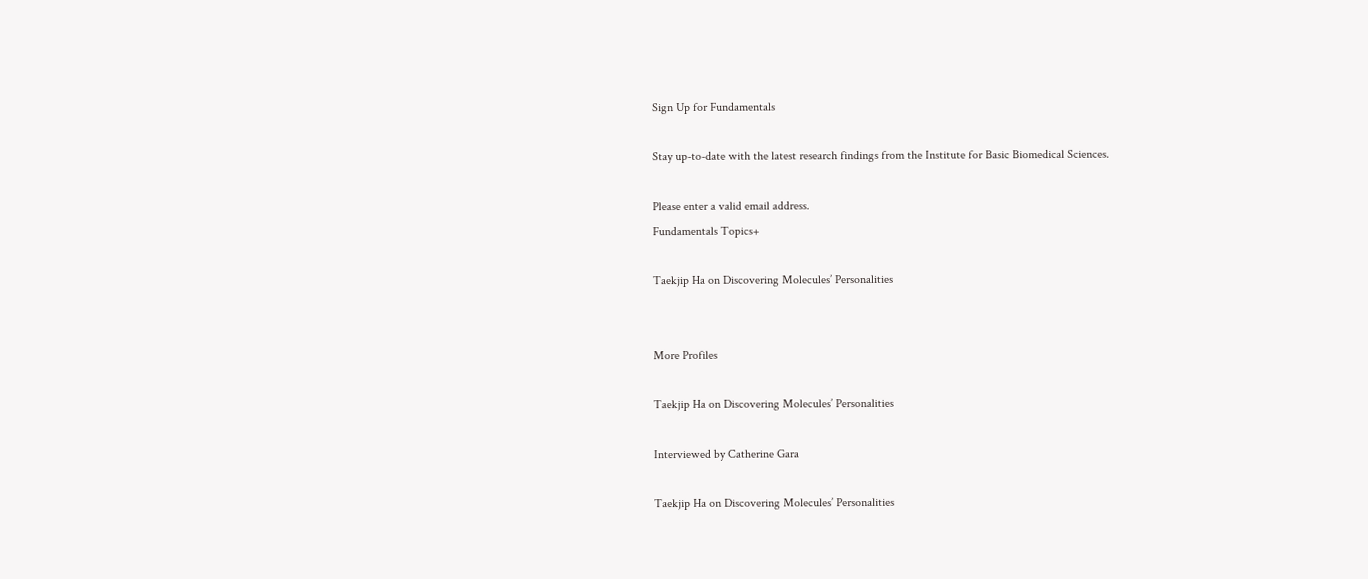Sign Up for Fundamentals

Stay up-to-date with the latest research findings from the Institute for Basic Biomedical Sciences.

Please enter a valid email address.
Fundamentals Topics+

Taekjip Ha on Discovering Molecules’ Personalities


More Profiles

Taekjip Ha on Discovering Molecules’ Personalities

Interviewed by Catherine Gara

Taekjip Ha on Discovering Molecules’ Personalities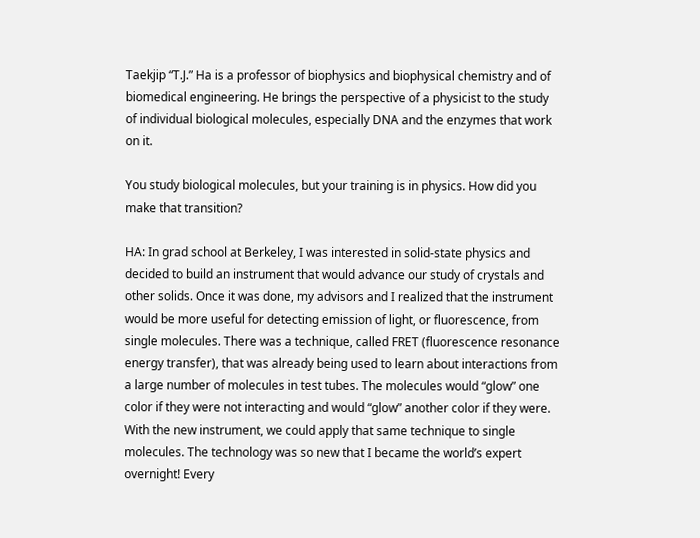Taekjip “T.J.” Ha is a professor of biophysics and biophysical chemistry and of biomedical engineering. He brings the perspective of a physicist to the study of individual biological molecules, especially DNA and the enzymes that work on it.

You study biological molecules, but your training is in physics. How did you make that transition?

HA: In grad school at Berkeley, I was interested in solid-state physics and decided to build an instrument that would advance our study of crystals and other solids. Once it was done, my advisors and I realized that the instrument would be more useful for detecting emission of light, or fluorescence, from single molecules. There was a technique, called FRET (fluorescence resonance energy transfer), that was already being used to learn about interactions from a large number of molecules in test tubes. The molecules would “glow” one color if they were not interacting and would “glow” another color if they were. With the new instrument, we could apply that same technique to single molecules. The technology was so new that I became the world’s expert overnight! Every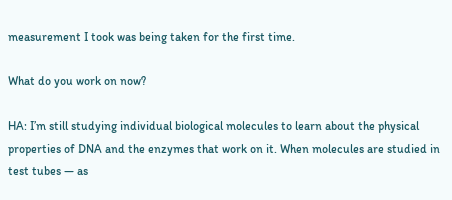measurement I took was being taken for the first time.

What do you work on now?

HA: I’m still studying individual biological molecules to learn about the physical properties of DNA and the enzymes that work on it. When molecules are studied in test tubes — as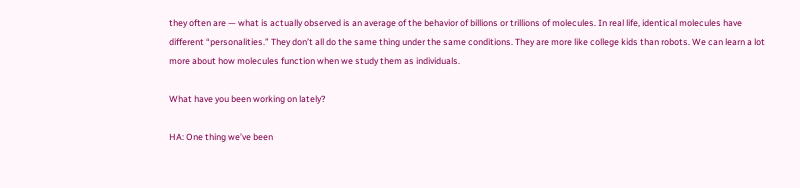they often are — what is actually observed is an average of the behavior of billions or trillions of molecules. In real life, identical molecules have different “personalities.” They don’t all do the same thing under the same conditions. They are more like college kids than robots. We can learn a lot more about how molecules function when we study them as individuals.

What have you been working on lately?

HA: One thing we’ve been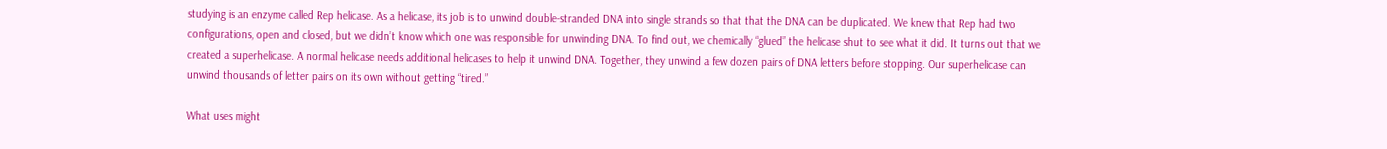studying is an enzyme called Rep helicase. As a helicase, its job is to unwind double-stranded DNA into single strands so that that the DNA can be duplicated. We knew that Rep had two configurations, open and closed, but we didn’t know which one was responsible for unwinding DNA. To find out, we chemically “glued” the helicase shut to see what it did. It turns out that we created a superhelicase. A normal helicase needs additional helicases to help it unwind DNA. Together, they unwind a few dozen pairs of DNA letters before stopping. Our superhelicase can unwind thousands of letter pairs on its own without getting “tired.”

What uses might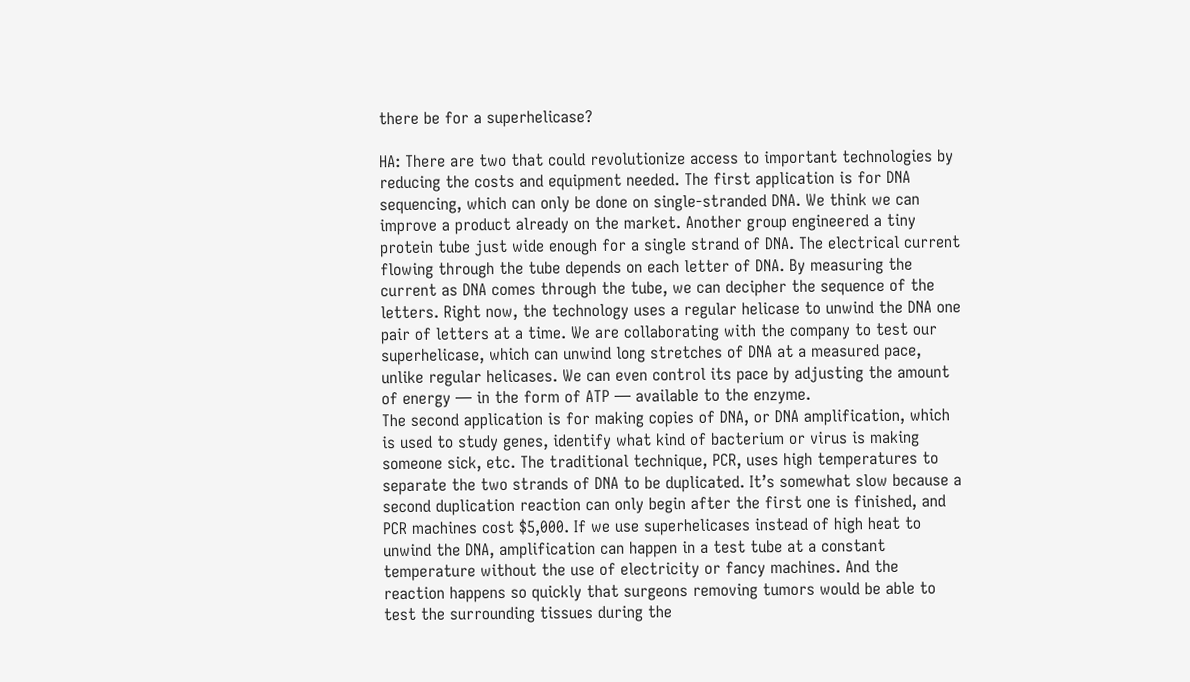there be for a superhelicase?

HA: There are two that could revolutionize access to important technologies by reducing the costs and equipment needed. The first application is for DNA sequencing, which can only be done on single-stranded DNA. We think we can improve a product already on the market. Another group engineered a tiny protein tube just wide enough for a single strand of DNA. The electrical current flowing through the tube depends on each letter of DNA. By measuring the current as DNA comes through the tube, we can decipher the sequence of the letters. Right now, the technology uses a regular helicase to unwind the DNA one pair of letters at a time. We are collaborating with the company to test our superhelicase, which can unwind long stretches of DNA at a measured pace, unlike regular helicases. We can even control its pace by adjusting the amount of energy — in the form of ATP — available to the enzyme.
The second application is for making copies of DNA, or DNA amplification, which is used to study genes, identify what kind of bacterium or virus is making someone sick, etc. The traditional technique, PCR, uses high temperatures to separate the two strands of DNA to be duplicated. It’s somewhat slow because a second duplication reaction can only begin after the first one is finished, and PCR machines cost $5,000. If we use superhelicases instead of high heat to unwind the DNA, amplification can happen in a test tube at a constant temperature without the use of electricity or fancy machines. And the reaction happens so quickly that surgeons removing tumors would be able to test the surrounding tissues during the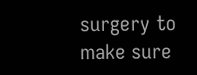surgery to make sure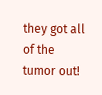they got all of the tumor out!